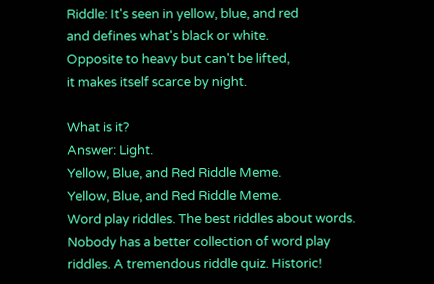Riddle: It's seen in yellow, blue, and red
and defines what's black or white.
Opposite to heavy but can't be lifted,
it makes itself scarce by night.

What is it?
Answer: Light.
Yellow, Blue, and Red Riddle Meme.
Yellow, Blue, and Red Riddle Meme.
Word play riddles. The best riddles about words. Nobody has a better collection of word play riddles. A tremendous riddle quiz. Historic!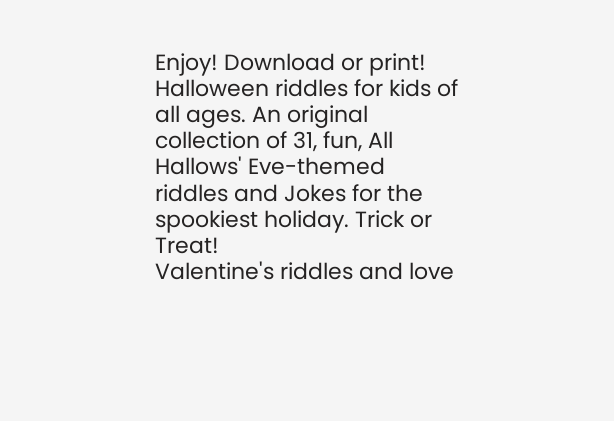Enjoy! Download or print!
Halloween riddles for kids of all ages. An original collection of 31, fun, All Hallows' Eve-themed riddles and Jokes for the spookiest holiday. Trick or Treat!
Valentine's riddles and love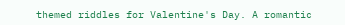themed riddles for Valentine's Day. A romantic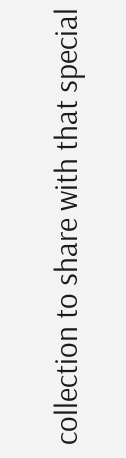collection to share with that special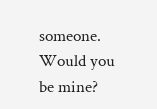someone. Would you be mine?